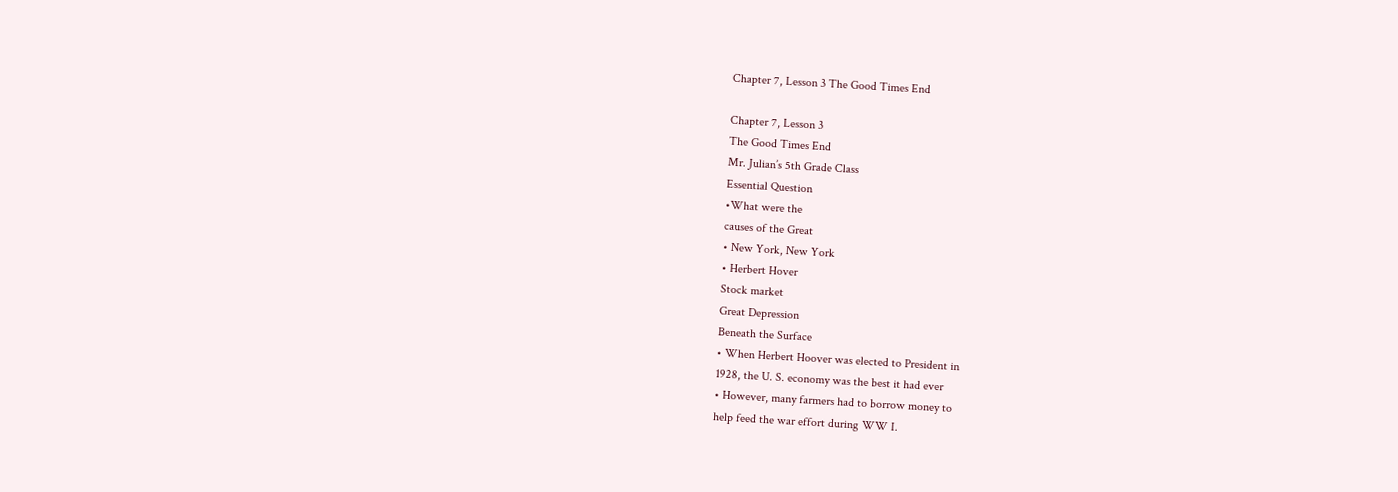Chapter 7, Lesson 3 The Good Times End

Chapter 7, Lesson 3
The Good Times End
Mr. Julian’s 5th Grade Class
Essential Question
•What were the
causes of the Great
• New York, New York
• Herbert Hover
Stock market
Great Depression
Beneath the Surface
• When Herbert Hoover was elected to President in
1928, the U. S. economy was the best it had ever
• However, many farmers had to borrow money to
help feed the war effort during WW I.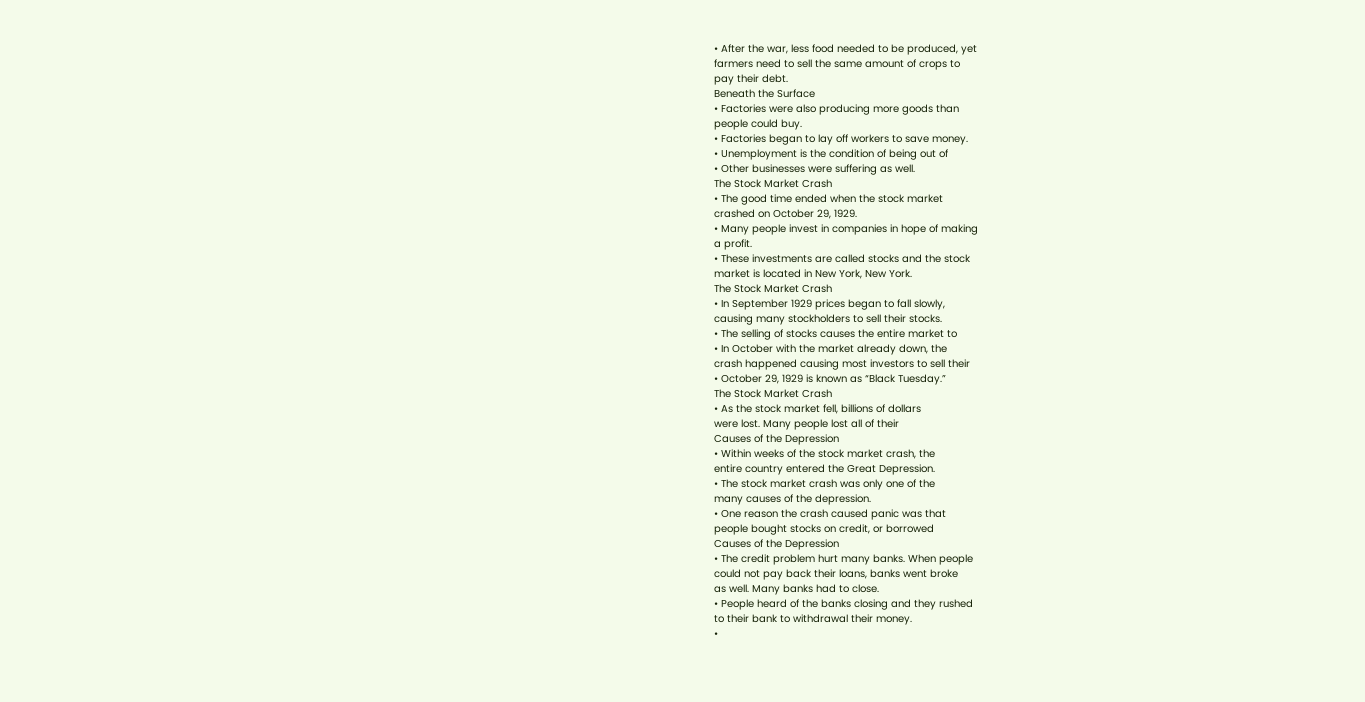• After the war, less food needed to be produced, yet
farmers need to sell the same amount of crops to
pay their debt.
Beneath the Surface
• Factories were also producing more goods than
people could buy.
• Factories began to lay off workers to save money.
• Unemployment is the condition of being out of
• Other businesses were suffering as well.
The Stock Market Crash
• The good time ended when the stock market
crashed on October 29, 1929.
• Many people invest in companies in hope of making
a profit.
• These investments are called stocks and the stock
market is located in New York, New York.
The Stock Market Crash
• In September 1929 prices began to fall slowly,
causing many stockholders to sell their stocks.
• The selling of stocks causes the entire market to
• In October with the market already down, the
crash happened causing most investors to sell their
• October 29, 1929 is known as “Black Tuesday.”
The Stock Market Crash
• As the stock market fell, billions of dollars
were lost. Many people lost all of their
Causes of the Depression
• Within weeks of the stock market crash, the
entire country entered the Great Depression.
• The stock market crash was only one of the
many causes of the depression.
• One reason the crash caused panic was that
people bought stocks on credit, or borrowed
Causes of the Depression
• The credit problem hurt many banks. When people
could not pay back their loans, banks went broke
as well. Many banks had to close.
• People heard of the banks closing and they rushed
to their bank to withdrawal their money.
•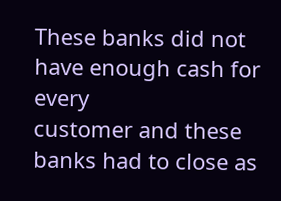These banks did not have enough cash for every
customer and these banks had to close as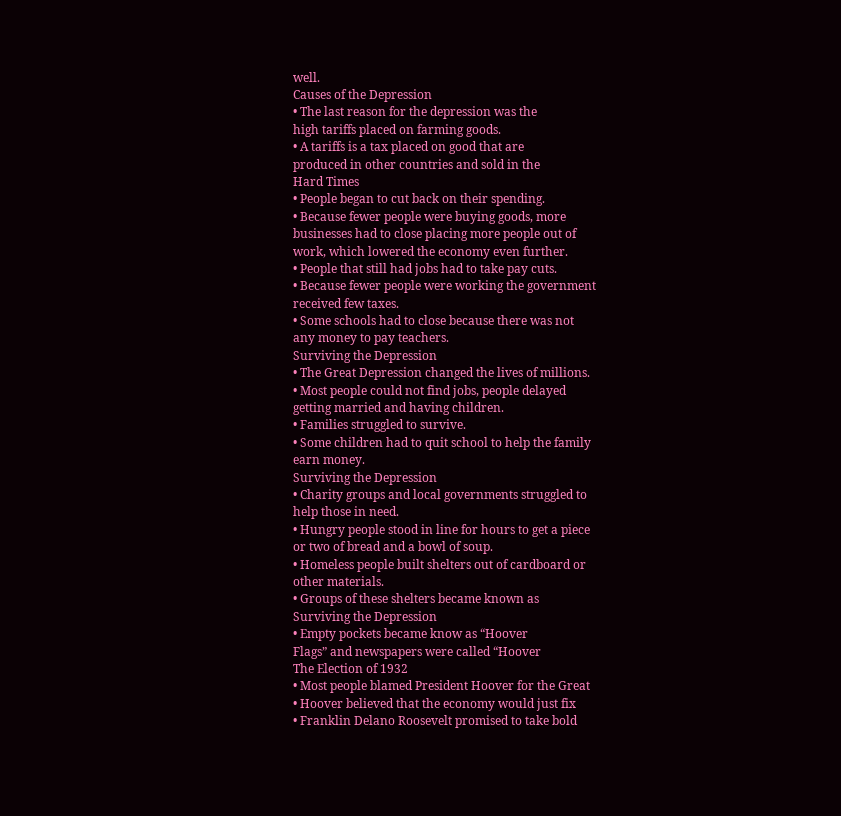well.
Causes of the Depression
• The last reason for the depression was the
high tariffs placed on farming goods.
• A tariffs is a tax placed on good that are
produced in other countries and sold in the
Hard Times
• People began to cut back on their spending.
• Because fewer people were buying goods, more
businesses had to close placing more people out of
work, which lowered the economy even further.
• People that still had jobs had to take pay cuts.
• Because fewer people were working the government
received few taxes.
• Some schools had to close because there was not
any money to pay teachers.
Surviving the Depression
• The Great Depression changed the lives of millions.
• Most people could not find jobs, people delayed
getting married and having children.
• Families struggled to survive.
• Some children had to quit school to help the family
earn money.
Surviving the Depression
• Charity groups and local governments struggled to
help those in need.
• Hungry people stood in line for hours to get a piece
or two of bread and a bowl of soup.
• Homeless people built shelters out of cardboard or
other materials.
• Groups of these shelters became known as
Surviving the Depression
• Empty pockets became know as “Hoover
Flags” and newspapers were called “Hoover
The Election of 1932
• Most people blamed President Hoover for the Great
• Hoover believed that the economy would just fix
• Franklin Delano Roosevelt promised to take bold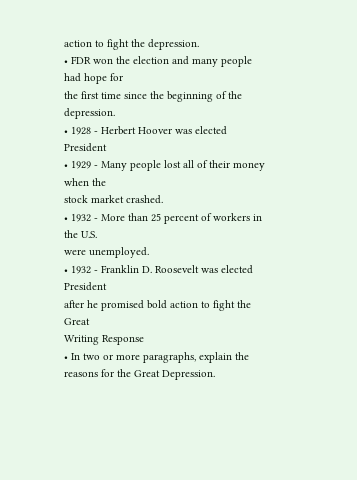action to fight the depression.
• FDR won the election and many people had hope for
the first time since the beginning of the depression.
• 1928 - Herbert Hoover was elected President
• 1929 - Many people lost all of their money when the
stock market crashed.
• 1932 - More than 25 percent of workers in the U.S.
were unemployed.
• 1932 - Franklin D. Roosevelt was elected President
after he promised bold action to fight the Great
Writing Response
• In two or more paragraphs, explain the
reasons for the Great Depression.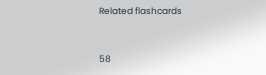Related flashcards


58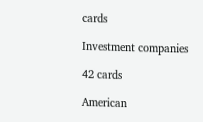cards

Investment companies

42 cards

American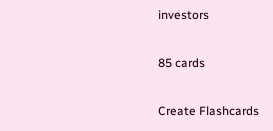investors

85 cards

Create Flashcards